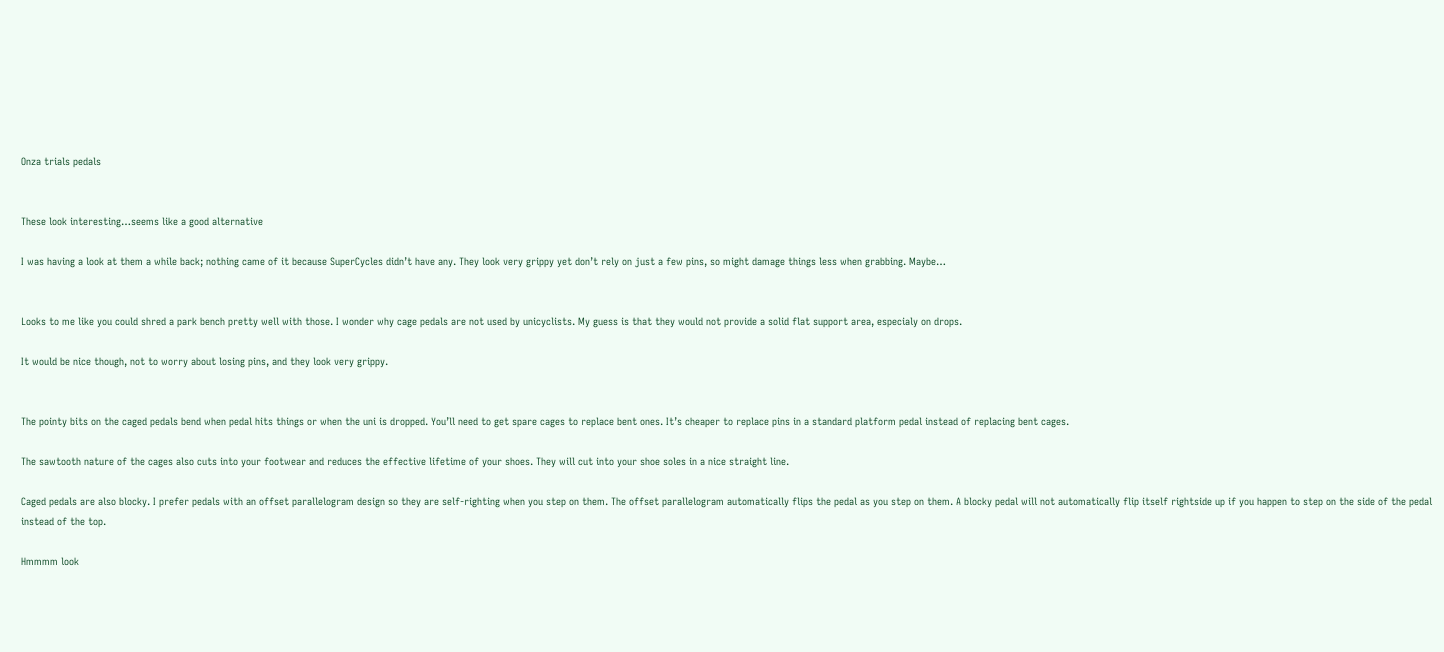Onza trials pedals


These look interesting…seems like a good alternative

I was having a look at them a while back; nothing came of it because SuperCycles didn’t have any. They look very grippy yet don’t rely on just a few pins, so might damage things less when grabbing. Maybe…


Looks to me like you could shred a park bench pretty well with those. I wonder why cage pedals are not used by unicyclists. My guess is that they would not provide a solid flat support area, especialy on drops.

It would be nice though, not to worry about losing pins, and they look very grippy.


The pointy bits on the caged pedals bend when pedal hits things or when the uni is dropped. You’ll need to get spare cages to replace bent ones. It’s cheaper to replace pins in a standard platform pedal instead of replacing bent cages.

The sawtooth nature of the cages also cuts into your footwear and reduces the effective lifetime of your shoes. They will cut into your shoe soles in a nice straight line.

Caged pedals are also blocky. I prefer pedals with an offset parallelogram design so they are self-righting when you step on them. The offset parallelogram automatically flips the pedal as you step on them. A blocky pedal will not automatically flip itself rightside up if you happen to step on the side of the pedal instead of the top.

Hmmmm look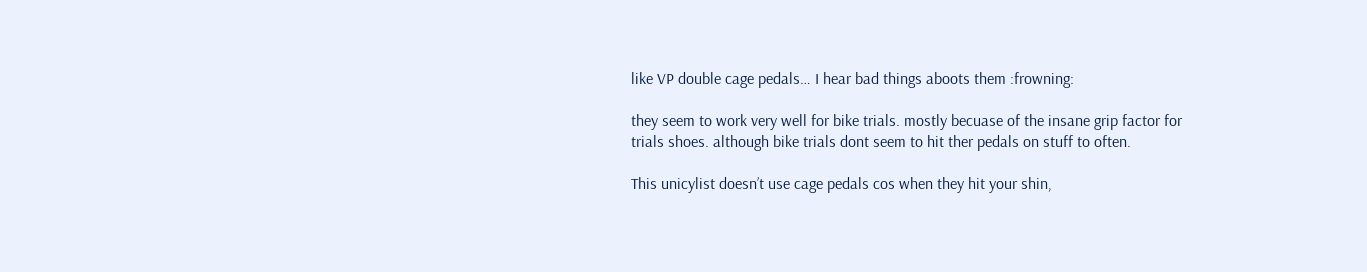like VP double cage pedals… I hear bad things aboots them :frowning:

they seem to work very well for bike trials. mostly becuase of the insane grip factor for trials shoes. although bike trials dont seem to hit ther pedals on stuff to often.

This unicylist doesn’t use cage pedals cos when they hit your shin,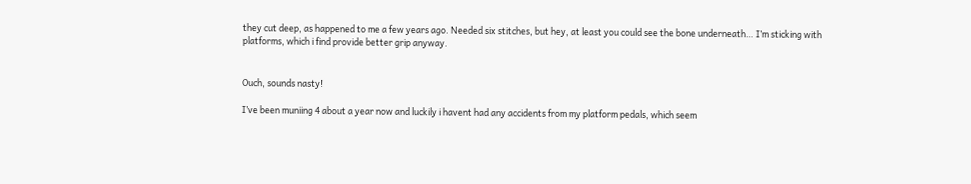they cut deep, as happened to me a few years ago. Needed six stitches, but hey, at least you could see the bone underneath… I’m sticking with platforms, which i find provide better grip anyway.


Ouch, sounds nasty!

I’ve been muniing 4 about a year now and luckily i havent had any accidents from my platform pedals, which seem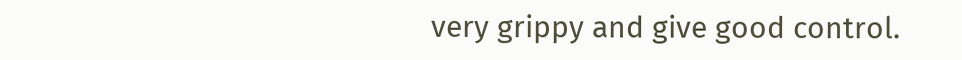very grippy and give good control.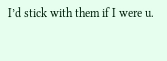I’d stick with them if I were u.